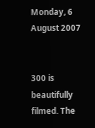Monday, 6 August 2007


300 is beautifully filmed. The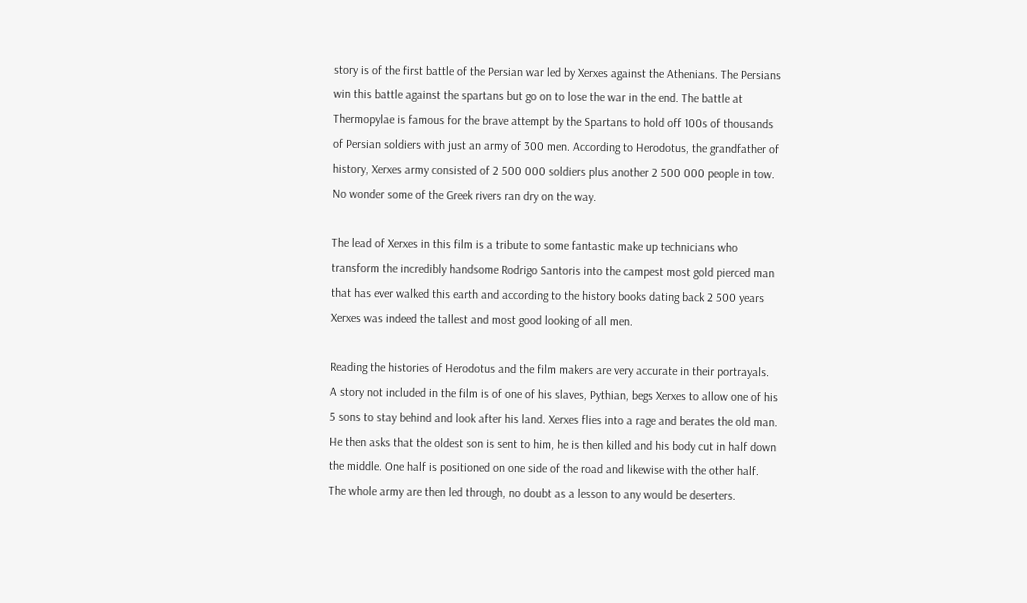story is of the first battle of the Persian war led by Xerxes against the Athenians. The Persians win this battle against the spartans but go on to lose the war in the end. The battle at Thermopylae is famous for the brave attempt by the Spartans to hold off 100s of thousands of Persian soldiers with just an army of 300 men. According to Herodotus, the grandfather of history, Xerxes army consisted of 2 500 000 soldiers plus another 2 500 000 people in tow. No wonder some of the Greek rivers ran dry on the way.

The lead of Xerxes in this film is a tribute to some fantastic make up technicians who transform the incredibly handsome Rodrigo Santoris into the campest most gold pierced man that has ever walked this earth and according to the history books dating back 2 500 years Xerxes was indeed the tallest and most good looking of all men.

Reading the histories of Herodotus and the film makers are very accurate in their portrayals. A story not included in the film is of one of his slaves, Pythian, begs Xerxes to allow one of his 5 sons to stay behind and look after his land. Xerxes flies into a rage and berates the old man. He then asks that the oldest son is sent to him, he is then killed and his body cut in half down the middle. One half is positioned on one side of the road and likewise with the other half. The whole army are then led through, no doubt as a lesson to any would be deserters.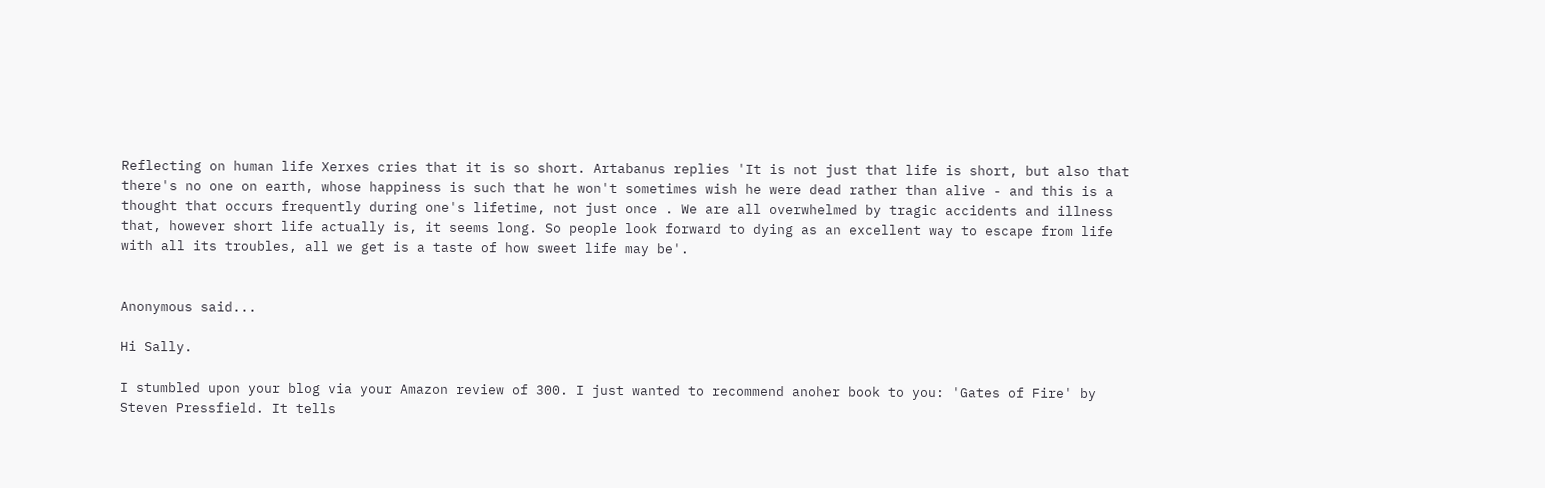Reflecting on human life Xerxes cries that it is so short. Artabanus replies 'It is not just that life is short, but also that there's no one on earth, whose happiness is such that he won't sometimes wish he were dead rather than alive - and this is a thought that occurs frequently during one's lifetime, not just once . We are all overwhelmed by tragic accidents and illness that, however short life actually is, it seems long. So people look forward to dying as an excellent way to escape from life with all its troubles, all we get is a taste of how sweet life may be'.


Anonymous said...

Hi Sally.

I stumbled upon your blog via your Amazon review of 300. I just wanted to recommend anoher book to you: 'Gates of Fire' by Steven Pressfield. It tells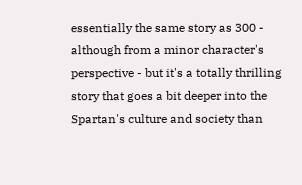essentially the same story as 300 - although from a minor character's perspective - but it's a totally thrilling story that goes a bit deeper into the Spartan's culture and society than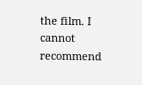the film. I cannot recommend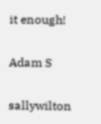it enough!

Adam S

sallywilton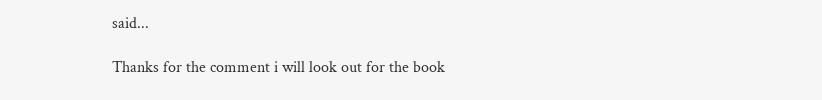said...

Thanks for the comment i will look out for the book